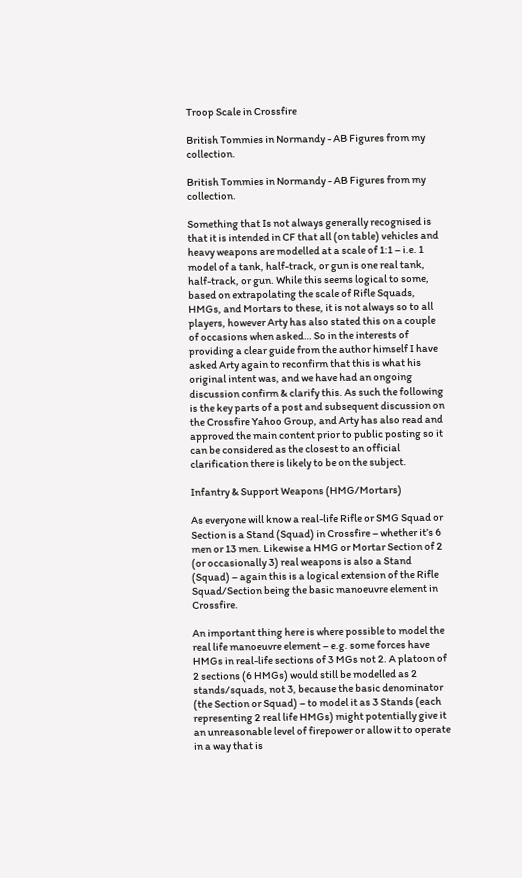Troop Scale in Crossfire

British Tommies in Normandy - AB Figures from my collection.

British Tommies in Normandy - AB Figures from my collection.

Something that Is not always generally recognised is that it is intended in CF that all (on table) vehicles and heavy weapons are modelled at a scale of 1:1 – i.e. 1 model of a tank, half-track, or gun is one real tank, half-track, or gun. While this seems logical to some, based on extrapolating the scale of Rifle Squads, HMGs, and Mortars to these, it is not always so to all players, however Arty has also stated this on a couple of occasions when asked… So in the interests of providing a clear guide from the author himself I have asked Arty again to reconfirm that this is what his original intent was, and we have had an ongoing discussion confirm & clarify this. As such the following is the key parts of a post and subsequent discussion on the Crossfire Yahoo Group, and Arty has also read and approved the main content prior to public posting so it can be considered as the closest to an official clarification there is likely to be on the subject.

Infantry & Support Weapons (HMG/Mortars)

As everyone will know a real-life Rifle or SMG Squad or Section is a Stand (Squad) in Crossfire – whether it’s 6 men or 13 men. Likewise a HMG or Mortar Section of 2 (or occasionally 3) real weapons is also a Stand (Squad) – again this is a logical extension of the Rifle Squad/Section being the basic manoeuvre element in Crossfire.

An important thing here is where possible to model the real life manoeuvre element – e.g. some forces have HMGs in real-life sections of 3 MGs not 2. A platoon of 2 sections (6 HMGs) would still be modelled as 2 stands/squads, not 3, because the basic denominator (the Section or Squad) – to model it as 3 Stands (each representing 2 real life HMGs) might potentially give it an unreasonable level of firepower or allow it to operate in a way that is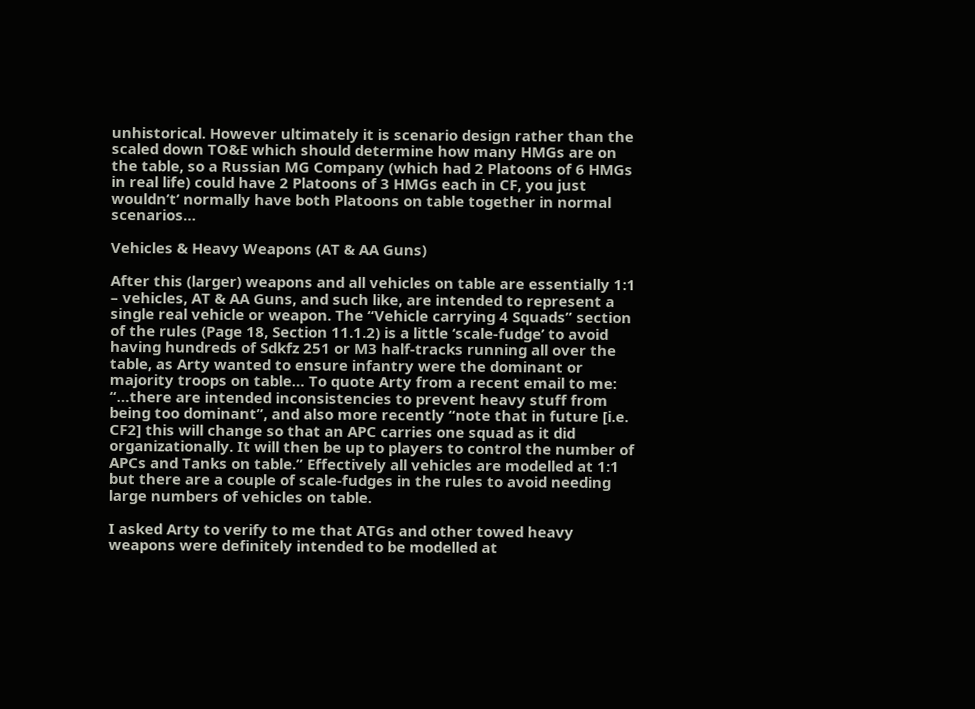unhistorical. However ultimately it is scenario design rather than the scaled down TO&E which should determine how many HMGs are on the table, so a Russian MG Company (which had 2 Platoons of 6 HMGs in real life) could have 2 Platoons of 3 HMGs each in CF, you just wouldn’t’ normally have both Platoons on table together in normal scenarios…

Vehicles & Heavy Weapons (AT & AA Guns)

After this (larger) weapons and all vehicles on table are essentially 1:1 – vehicles, AT & AA Guns, and such like, are intended to represent a single real vehicle or weapon. The “Vehicle carrying 4 Squads” section of the rules (Page 18, Section 11.1.2) is a little ‘scale-fudge’ to avoid having hundreds of Sdkfz 251 or M3 half-tracks running all over the table, as Arty wanted to ensure infantry were the dominant or majority troops on table… To quote Arty from a recent email to me: “…there are intended inconsistencies to prevent heavy stuff from being too dominant”, and also more recently “note that in future [i.e. CF2] this will change so that an APC carries one squad as it did organizationally. It will then be up to players to control the number of APCs and Tanks on table.” Effectively all vehicles are modelled at 1:1 but there are a couple of scale-fudges in the rules to avoid needing large numbers of vehicles on table.

I asked Arty to verify to me that ATGs and other towed heavy weapons were definitely intended to be modelled at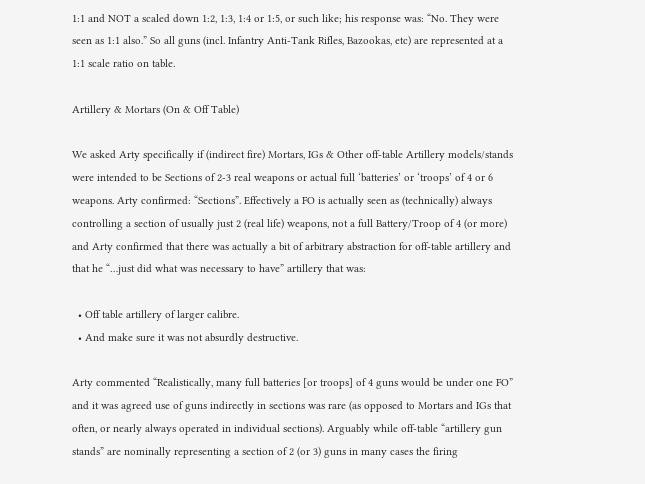1:1 and NOT a scaled down 1:2, 1:3, 1:4 or 1:5, or such like; his response was: “No. They were seen as 1:1 also.” So all guns (incl. Infantry Anti-Tank Rifles, Bazookas, etc) are represented at a 1:1 scale ratio on table.

Artillery & Mortars (On & Off Table)

We asked Arty specifically if (indirect fire) Mortars, IGs & Other off-table Artillery models/stands were intended to be Sections of 2-3 real weapons or actual full ‘batteries’ or ‘troops’ of 4 or 6 weapons. Arty confirmed: “Sections”. Effectively a FO is actually seen as (technically) always controlling a section of usually just 2 (real life) weapons, not a full Battery/Troop of 4 (or more) and Arty confirmed that there was actually a bit of arbitrary abstraction for off-table artillery and that he “…just did what was necessary to have” artillery that was:

  • Off table artillery of larger calibre.
  • And make sure it was not absurdly destructive.

Arty commented “Realistically, many full batteries [or troops] of 4 guns would be under one FO” and it was agreed use of guns indirectly in sections was rare (as opposed to Mortars and IGs that often, or nearly always operated in individual sections). Arguably while off-table “artillery gun stands” are nominally representing a section of 2 (or 3) guns in many cases the firing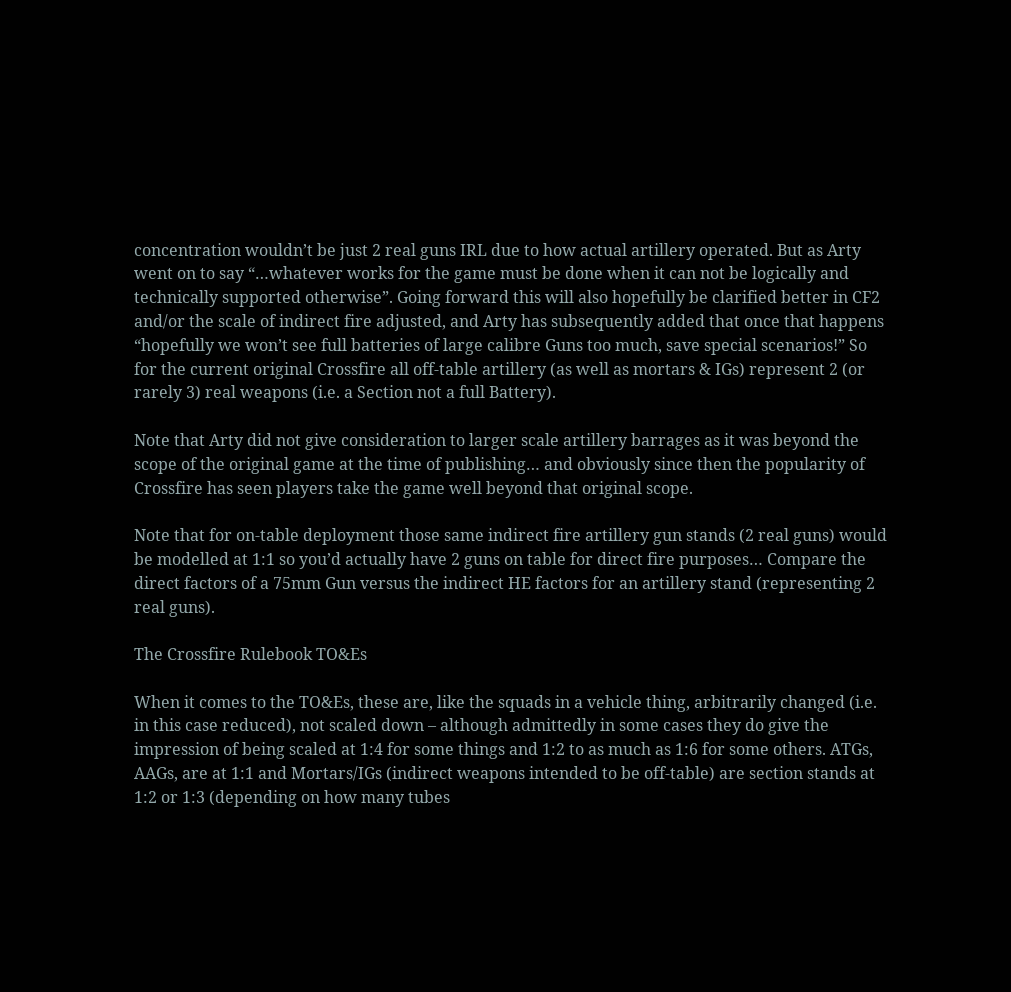concentration wouldn’t be just 2 real guns IRL due to how actual artillery operated. But as Arty went on to say “…whatever works for the game must be done when it can not be logically and technically supported otherwise”. Going forward this will also hopefully be clarified better in CF2 and/or the scale of indirect fire adjusted, and Arty has subsequently added that once that happens “hopefully we won’t see full batteries of large calibre Guns too much, save special scenarios!” So for the current original Crossfire all off-table artillery (as well as mortars & IGs) represent 2 (or rarely 3) real weapons (i.e. a Section not a full Battery).

Note that Arty did not give consideration to larger scale artillery barrages as it was beyond the scope of the original game at the time of publishing… and obviously since then the popularity of Crossfire has seen players take the game well beyond that original scope.

Note that for on-table deployment those same indirect fire artillery gun stands (2 real guns) would be modelled at 1:1 so you’d actually have 2 guns on table for direct fire purposes… Compare the direct factors of a 75mm Gun versus the indirect HE factors for an artillery stand (representing 2 real guns).

The Crossfire Rulebook TO&Es

When it comes to the TO&Es, these are, like the squads in a vehicle thing, arbitrarily changed (i.e. in this case reduced), not scaled down – although admittedly in some cases they do give the impression of being scaled at 1:4 for some things and 1:2 to as much as 1:6 for some others. ATGs, AAGs, are at 1:1 and Mortars/IGs (indirect weapons intended to be off-table) are section stands at 1:2 or 1:3 (depending on how many tubes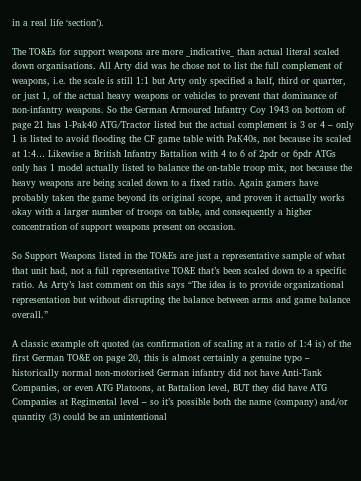in a real life ‘section’).

The TO&Es for support weapons are more _indicative_ than actual literal scaled down organisations. All Arty did was he chose not to list the full complement of weapons, i.e. the scale is still 1:1 but Arty only specified a half, third or quarter, or just 1, of the actual heavy weapons or vehicles to prevent that dominance of non-infantry weapons. So the German Armoured Infantry Coy 1943 on bottom of page 21 has 1-Pak40 ATG/Tractor listed but the actual complement is 3 or 4 – only 1 is listed to avoid flooding the CF game table with PaK40s, not because its scaled at 1:4… Likewise a British Infantry Battalion with 4 to 6 of 2pdr or 6pdr ATGs only has 1 model actually listed to balance the on-table troop mix, not because the heavy weapons are being scaled down to a fixed ratio. Again gamers have probably taken the game beyond its original scope, and proven it actually works okay with a larger number of troops on table, and consequently a higher concentration of support weapons present on occasion.

So Support Weapons listed in the TO&Es are just a representative sample of what that unit had, not a full representative TO&E that’s been scaled down to a specific ratio. As Arty’s last comment on this says “The idea is to provide organizational representation but without disrupting the balance between arms and game balance overall.”

A classic example oft quoted (as confirmation of scaling at a ratio of 1:4 is) of the first German TO&E on page 20, this is almost certainly a genuine typo – historically normal non-motorised German infantry did not have Anti-Tank Companies, or even ATG Platoons, at Battalion level, BUT they did have ATG Companies at Regimental level – so it’s possible both the name (company) and/or quantity (3) could be an unintentional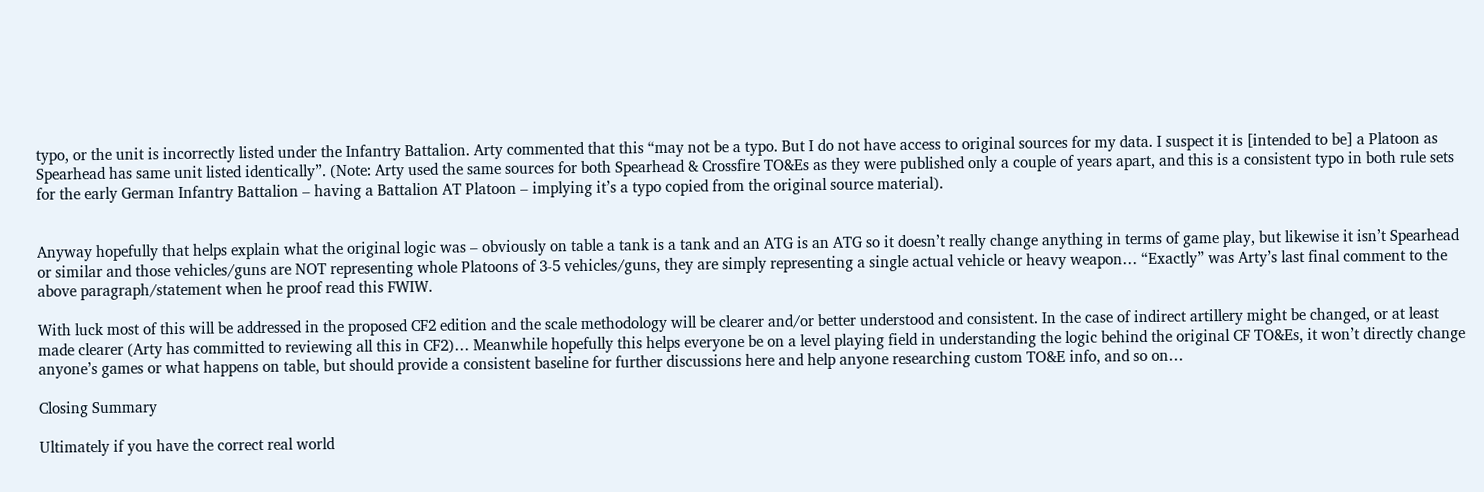typo, or the unit is incorrectly listed under the Infantry Battalion. Arty commented that this “may not be a typo. But I do not have access to original sources for my data. I suspect it is [intended to be] a Platoon as Spearhead has same unit listed identically”. (Note: Arty used the same sources for both Spearhead & Crossfire TO&Es as they were published only a couple of years apart, and this is a consistent typo in both rule sets for the early German Infantry Battalion – having a Battalion AT Platoon – implying it’s a typo copied from the original source material).


Anyway hopefully that helps explain what the original logic was – obviously on table a tank is a tank and an ATG is an ATG so it doesn’t really change anything in terms of game play, but likewise it isn’t Spearhead or similar and those vehicles/guns are NOT representing whole Platoons of 3-5 vehicles/guns, they are simply representing a single actual vehicle or heavy weapon… “Exactly” was Arty’s last final comment to the above paragraph/statement when he proof read this FWIW.

With luck most of this will be addressed in the proposed CF2 edition and the scale methodology will be clearer and/or better understood and consistent. In the case of indirect artillery might be changed, or at least made clearer (Arty has committed to reviewing all this in CF2)… Meanwhile hopefully this helps everyone be on a level playing field in understanding the logic behind the original CF TO&Es, it won’t directly change anyone’s games or what happens on table, but should provide a consistent baseline for further discussions here and help anyone researching custom TO&E info, and so on…

Closing Summary

Ultimately if you have the correct real world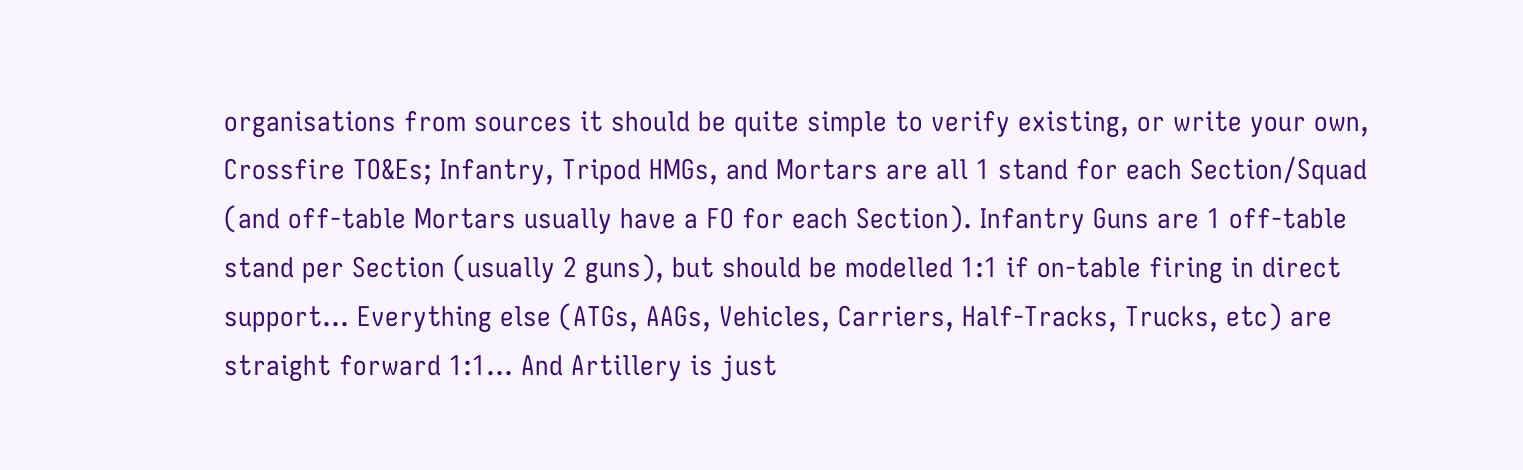organisations from sources it should be quite simple to verify existing, or write your own, Crossfire TO&Es; Infantry, Tripod HMGs, and Mortars are all 1 stand for each Section/Squad (and off-table Mortars usually have a FO for each Section). Infantry Guns are 1 off-table stand per Section (usually 2 guns), but should be modelled 1:1 if on-table firing in direct support… Everything else (ATGs, AAGs, Vehicles, Carriers, Half-Tracks, Trucks, etc) are straight forward 1:1… And Artillery is just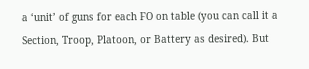a ‘unit’ of guns for each FO on table (you can call it a Section, Troop, Platoon, or Battery as desired). But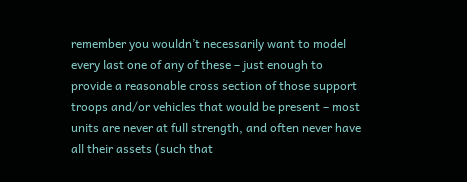remember you wouldn’t necessarily want to model every last one of any of these – just enough to provide a reasonable cross section of those support troops and/or vehicles that would be present – most units are never at full strength, and often never have all their assets (such that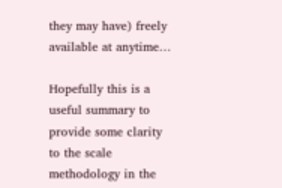they may have) freely available at anytime…

Hopefully this is a useful summary to provide some clarity to the scale methodology in the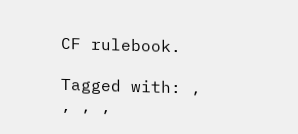CF rulebook.

Tagged with: , , , ,